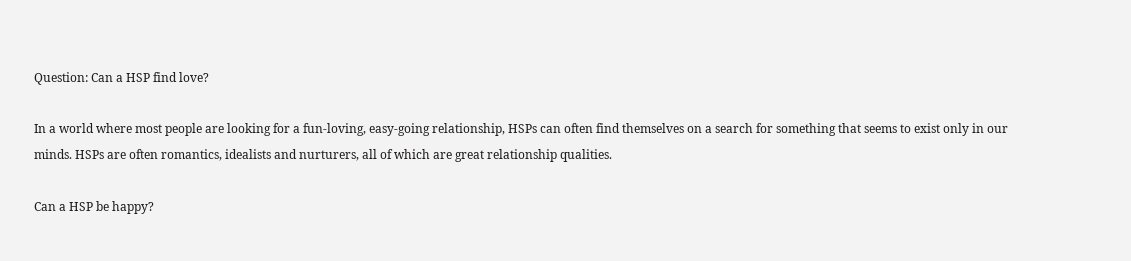Question: Can a HSP find love?

In a world where most people are looking for a fun-loving, easy-going relationship, HSPs can often find themselves on a search for something that seems to exist only in our minds. HSPs are often romantics, idealists and nurturers, all of which are great relationship qualities.

Can a HSP be happy?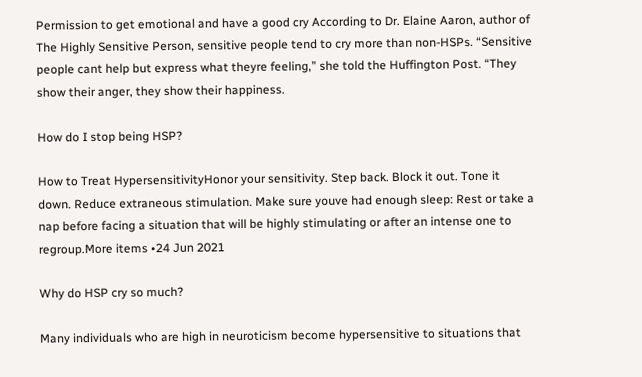Permission to get emotional and have a good cry According to Dr. Elaine Aaron, author of The Highly Sensitive Person, sensitive people tend to cry more than non-HSPs. “Sensitive people cant help but express what theyre feeling,” she told the Huffington Post. “They show their anger, they show their happiness.

How do I stop being HSP?

How to Treat HypersensitivityHonor your sensitivity. Step back. Block it out. Tone it down. Reduce extraneous stimulation. Make sure youve had enough sleep: Rest or take a nap before facing a situation that will be highly stimulating or after an intense one to regroup.More items •24 Jun 2021

Why do HSP cry so much?

Many individuals who are high in neuroticism become hypersensitive to situations that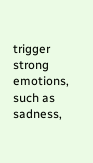trigger strong emotions, such as sadness,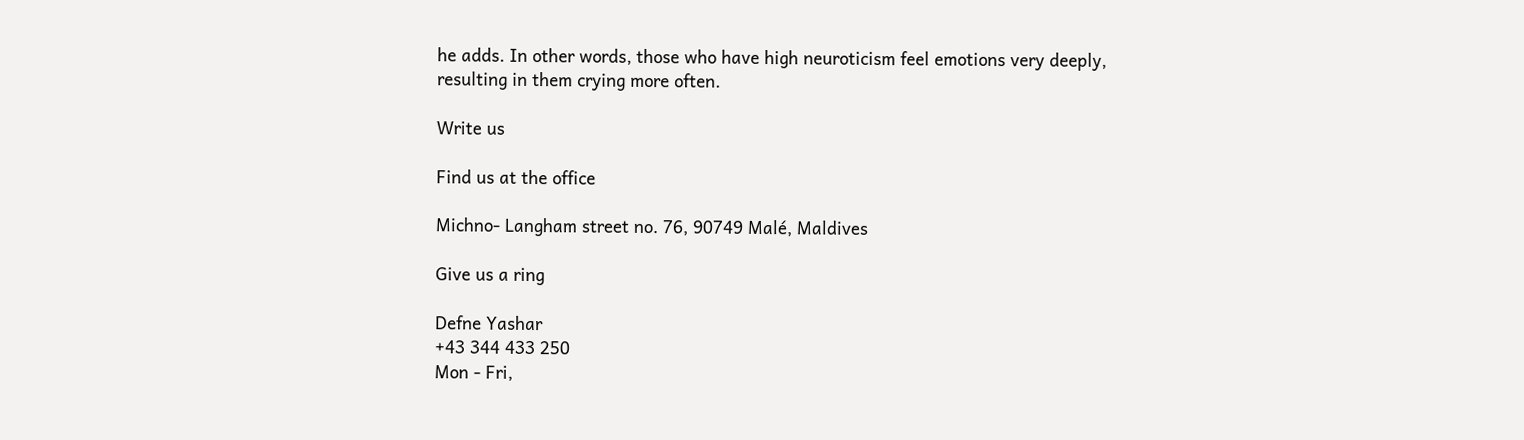he adds. In other words, those who have high neuroticism feel emotions very deeply, resulting in them crying more often.

Write us

Find us at the office

Michno- Langham street no. 76, 90749 Malé, Maldives

Give us a ring

Defne Yashar
+43 344 433 250
Mon - Fri,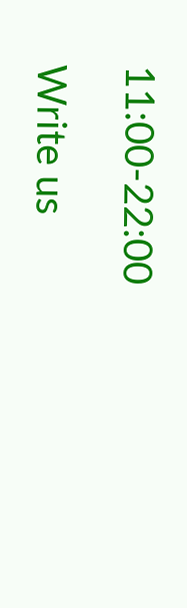11:00-22:00

Write us